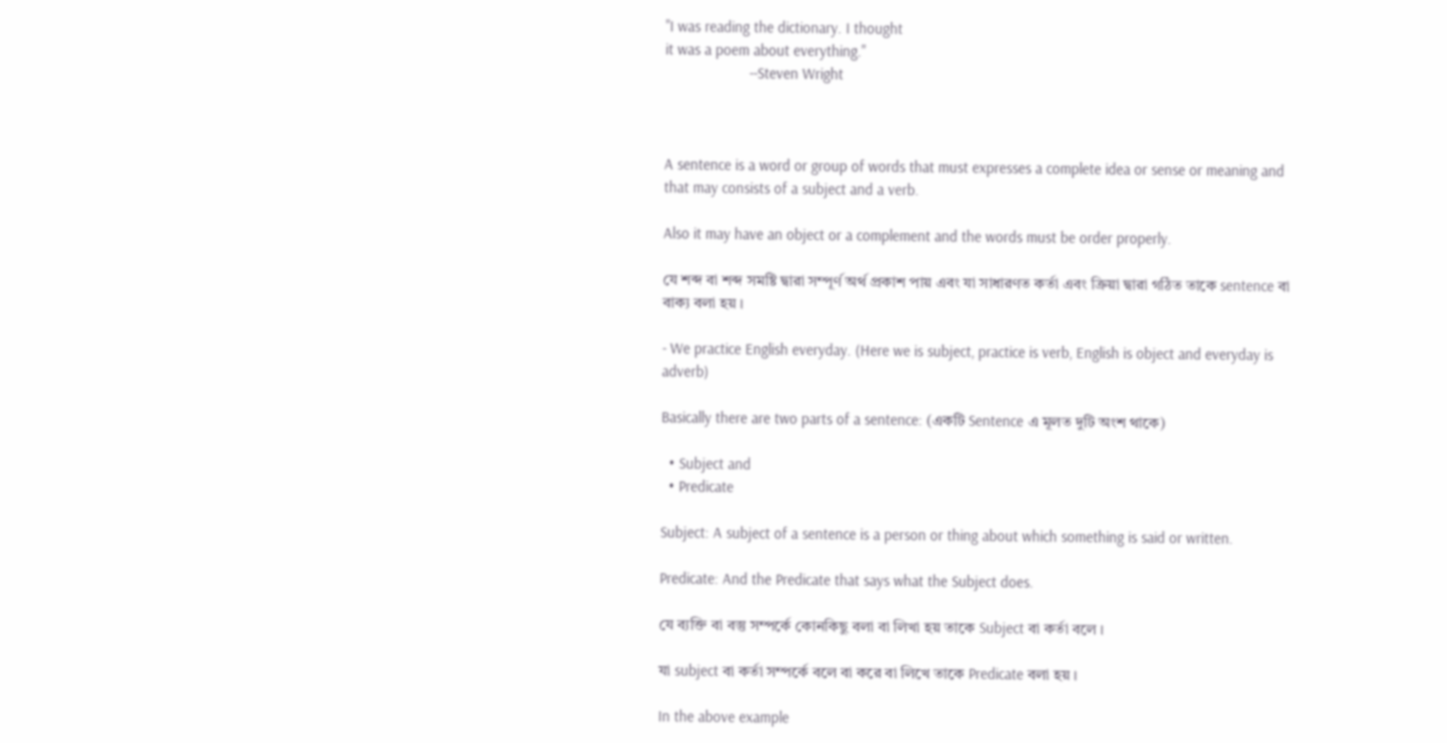"I was reading the dictionary. I thought
it was a poem about everything."
                     --Steven Wright



A sentence is a word or group of words that must expresses a complete idea or sense or meaning and that may consists of a subject and a verb.

Also it may have an object or a complement and the words must be order properly.

যে শব্দ বা শব্দ সমষ্টি দ্বারা সম্পূর্ণ অর্থ প্রকাশ পায় এবং যা সাধারণত কর্তা এবং ক্রিয়া দ্বারা গঠিত তাকে sentence বা বাক্য বলা হয় ।

- We practice English everyday. (Here we is subject, practice is verb, English is object and everyday is adverb)

Basically there are two parts of a sentence: (একটি Sentence এ মূলত দুটি অংশ থাকে)

  • Subject and
  • Predicate

Subject: A subject of a sentence is a person or thing about which something is said or written.

Predicate: And the Predicate that says what the Subject does.

যে ব্যক্তি বা বস্তু সম্পর্কে কোনকিছু বলা বা লিখা হয় তাকে Subject বা কর্তা বলে ।

যা subject বা কর্তা সম্পর্কে বলে বা করে বা লিখে তাকে Predicate বলা হয় ।

In the above example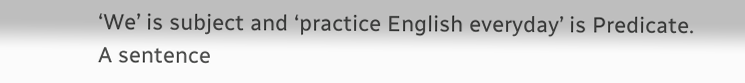‘We’ is subject and ‘practice English everyday’ is Predicate. A sentence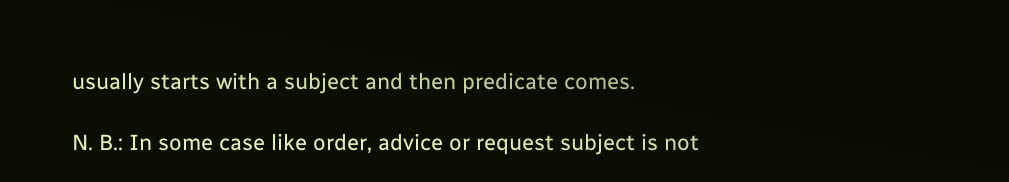usually starts with a subject and then predicate comes.

N. B.: In some case like order, advice or request subject is not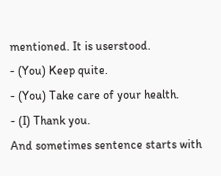mentioned. It is userstood.
- (You) Keep quite.
- (You) Take care of your health.
- (I) Thank you.
And sometimes sentence starts with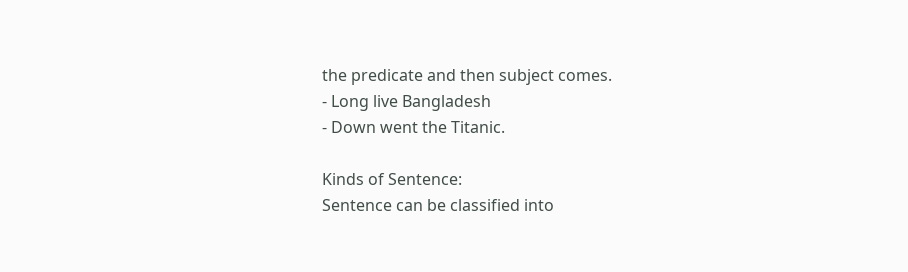the predicate and then subject comes.
- Long live Bangladesh
- Down went the Titanic.

Kinds of Sentence:
Sentence can be classified into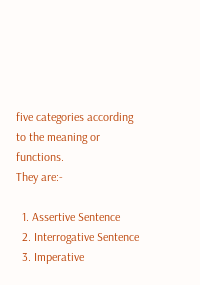five categories according to the meaning or functions.
They are:-

  1. Assertive Sentence
  2. Interrogative Sentence
  3. Imperative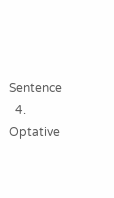Sentence
  4. Optative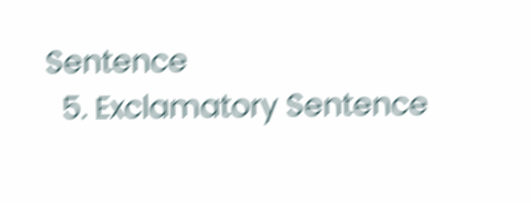Sentence
  5. Exclamatory Sentence